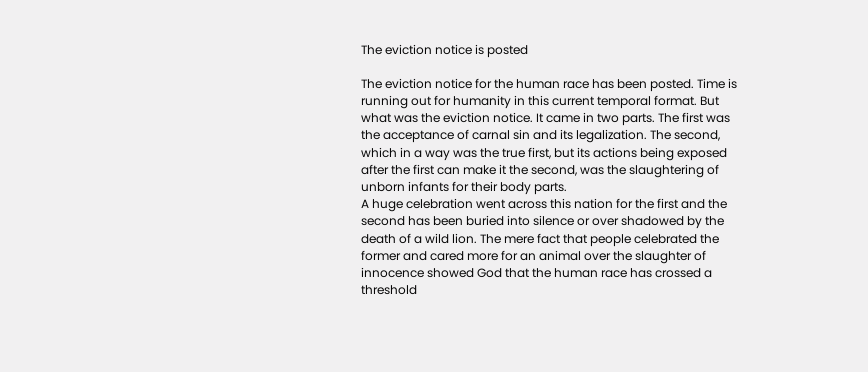The eviction notice is posted

The eviction notice for the human race has been posted. Time is running out for humanity in this current temporal format. But what was the eviction notice. It came in two parts. The first was the acceptance of carnal sin and its legalization. The second, which in a way was the true first, but its actions being exposed after the first can make it the second, was the slaughtering of unborn infants for their body parts.
A huge celebration went across this nation for the first and the second has been buried into silence or over shadowed by the death of a wild lion. The mere fact that people celebrated the former and cared more for an animal over the slaughter of innocence showed God that the human race has crossed a threshold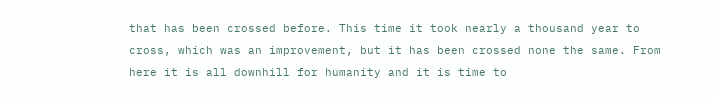that has been crossed before. This time it took nearly a thousand year to cross, which was an improvement, but it has been crossed none the same. From here it is all downhill for humanity and it is time to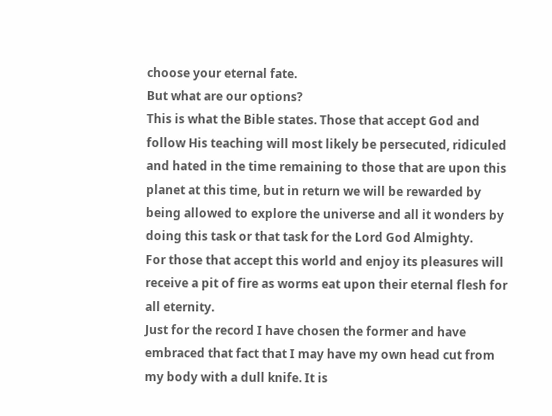choose your eternal fate.
But what are our options?
This is what the Bible states. Those that accept God and follow His teaching will most likely be persecuted, ridiculed and hated in the time remaining to those that are upon this planet at this time, but in return we will be rewarded by being allowed to explore the universe and all it wonders by doing this task or that task for the Lord God Almighty.
For those that accept this world and enjoy its pleasures will receive a pit of fire as worms eat upon their eternal flesh for all eternity.
Just for the record I have chosen the former and have embraced that fact that I may have my own head cut from my body with a dull knife. It is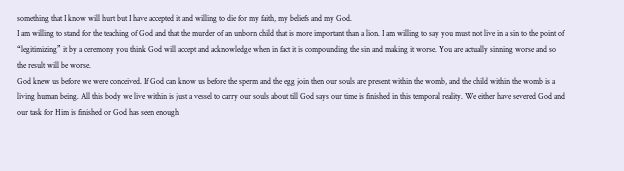something that I know will hurt but I have accepted it and willing to die for my faith, my beliefs and my God.
I am willing to stand for the teaching of God and that the murder of an unborn child that is more important than a lion. I am willing to say you must not live in a sin to the point of “legitimizing” it by a ceremony you think God will accept and acknowledge when in fact it is compounding the sin and making it worse. You are actually sinning worse and so the result will be worse.
God knew us before we were conceived. If God can know us before the sperm and the egg join then our souls are present within the womb, and the child within the womb is a living human being. All this body we live within is just a vessel to carry our souls about till God says our time is finished in this temporal reality. We either have severed God and our task for Him is finished or God has seen enough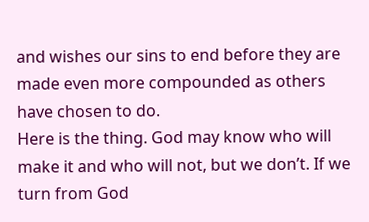and wishes our sins to end before they are made even more compounded as others have chosen to do.
Here is the thing. God may know who will make it and who will not, but we don’t. If we turn from God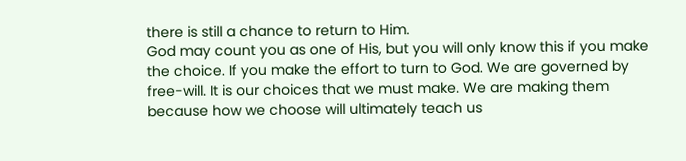there is still a chance to return to Him.
God may count you as one of His, but you will only know this if you make the choice. If you make the effort to turn to God. We are governed by free-will. It is our choices that we must make. We are making them because how we choose will ultimately teach us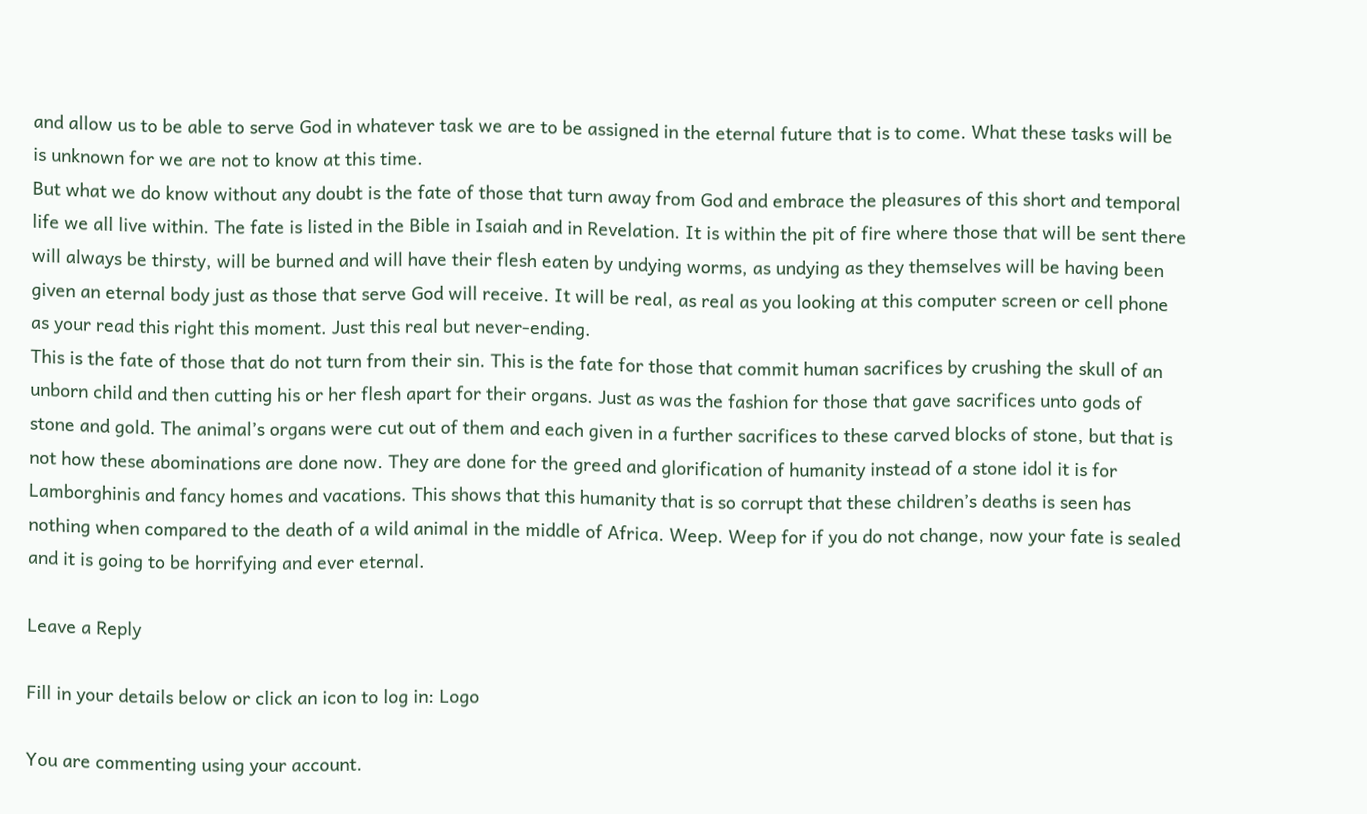and allow us to be able to serve God in whatever task we are to be assigned in the eternal future that is to come. What these tasks will be is unknown for we are not to know at this time.
But what we do know without any doubt is the fate of those that turn away from God and embrace the pleasures of this short and temporal life we all live within. The fate is listed in the Bible in Isaiah and in Revelation. It is within the pit of fire where those that will be sent there will always be thirsty, will be burned and will have their flesh eaten by undying worms, as undying as they themselves will be having been given an eternal body just as those that serve God will receive. It will be real, as real as you looking at this computer screen or cell phone as your read this right this moment. Just this real but never-ending.
This is the fate of those that do not turn from their sin. This is the fate for those that commit human sacrifices by crushing the skull of an unborn child and then cutting his or her flesh apart for their organs. Just as was the fashion for those that gave sacrifices unto gods of stone and gold. The animal’s organs were cut out of them and each given in a further sacrifices to these carved blocks of stone, but that is not how these abominations are done now. They are done for the greed and glorification of humanity instead of a stone idol it is for Lamborghinis and fancy homes and vacations. This shows that this humanity that is so corrupt that these children’s deaths is seen has nothing when compared to the death of a wild animal in the middle of Africa. Weep. Weep for if you do not change, now your fate is sealed and it is going to be horrifying and ever eternal.

Leave a Reply

Fill in your details below or click an icon to log in: Logo

You are commenting using your account.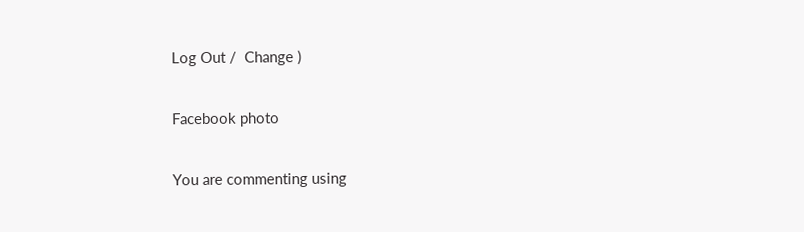Log Out /  Change )

Facebook photo

You are commenting using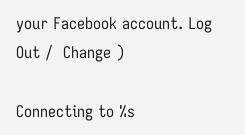your Facebook account. Log Out /  Change )

Connecting to %s